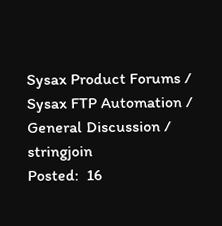Sysax Product Forums / Sysax FTP Automation / General Discussion / stringjoin
Posted:  16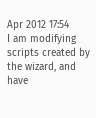Apr 2012 17:54
I am modifying scripts created by the wizard, and have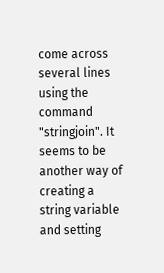come across several lines using the command "stringjoin". It seems to be another way of creating a string variable and setting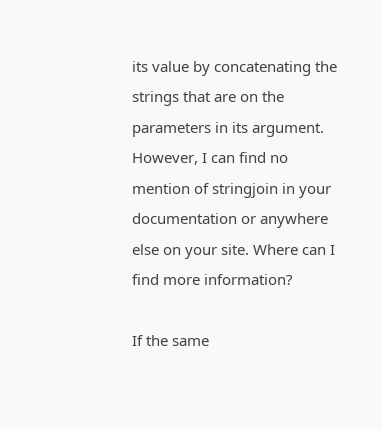its value by concatenating the strings that are on the parameters in its argument. However, I can find no mention of stringjoin in your documentation or anywhere else on your site. Where can I find more information?

If the same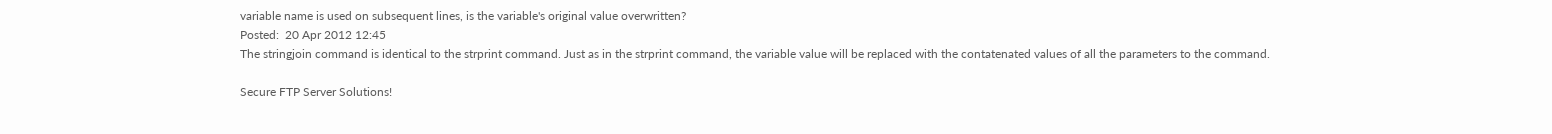variable name is used on subsequent lines, is the variable's original value overwritten?
Posted:  20 Apr 2012 12:45
The stringjoin command is identical to the strprint command. Just as in the strprint command, the variable value will be replaced with the contatenated values of all the parameters to the command.

Secure FTP Server Solutions!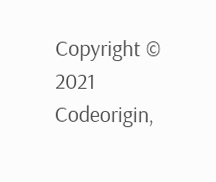Copyright © 2021 Codeorigin,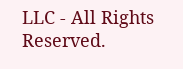LLC - All Rights Reserved.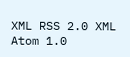XML RSS 2.0 XML Atom 1.0